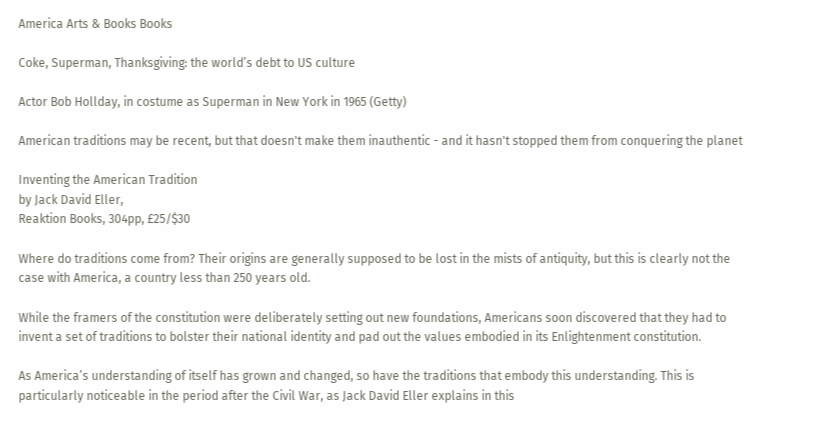America Arts & Books Books

Coke, Superman, Thanksgiving: the world’s debt to US culture

Actor Bob Hollday, in costume as Superman in New York in 1965 (Getty)

American traditions may be recent, but that doesn't make them inauthentic - and it hasn't stopped them from conquering the planet

Inventing the American Tradition
by Jack David Eller,
Reaktion Books, 304pp, £25/$30

Where do traditions come from? Their origins are generally supposed to be lost in the mists of antiquity, but this is clearly not the case with America, a country less than 250 years old.

While the framers of the constitution were deliberately setting out new foundations, Americans soon discovered that they had to invent a set of traditions to bolster their national identity and pad out the values embodied in its Enlightenment constitution.

As America’s understanding of itself has grown and changed, so have the traditions that embody this understanding. This is particularly noticeable in the period after the Civil War, as Jack David Eller explains in this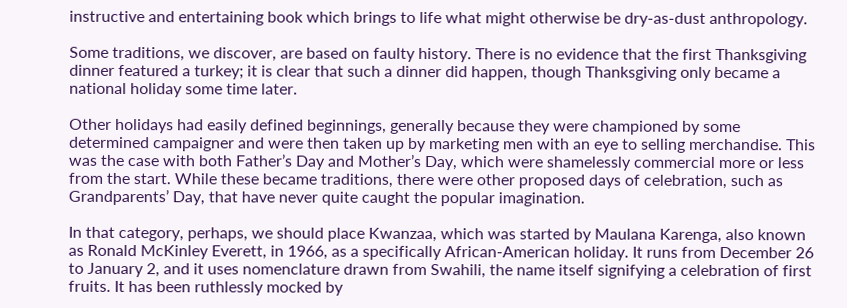instructive and entertaining book which brings to life what might otherwise be dry-as-dust anthropology.

Some traditions, we discover, are based on faulty history. There is no evidence that the first Thanksgiving dinner featured a turkey; it is clear that such a dinner did happen, though Thanksgiving only became a national holiday some time later.

Other holidays had easily defined beginnings, generally because they were championed by some determined campaigner and were then taken up by marketing men with an eye to selling merchandise. This was the case with both Father’s Day and Mother’s Day, which were shamelessly commercial more or less from the start. While these became traditions, there were other proposed days of celebration, such as Grandparents’ Day, that have never quite caught the popular imagination.

In that category, perhaps, we should place Kwanzaa, which was started by Maulana Karenga, also known as Ronald McKinley Everett, in 1966, as a specifically African-American holiday. It runs from December 26 to January 2, and it uses nomenclature drawn from Swahili, the name itself signifying a celebration of first fruits. It has been ruthlessly mocked by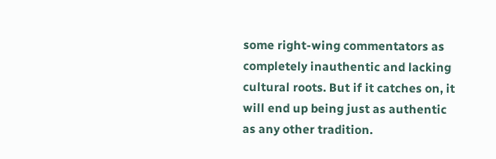some right-wing commentators as completely inauthentic and lacking cultural roots. But if it catches on, it will end up being just as authentic as any other tradition.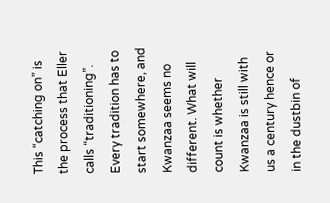This “catching on” is the process that Eller calls “traditioning”. Every tradition has to start somewhere, and Kwanzaa seems no different. What will count is whether Kwanzaa is still with us a century hence or in the dustbin of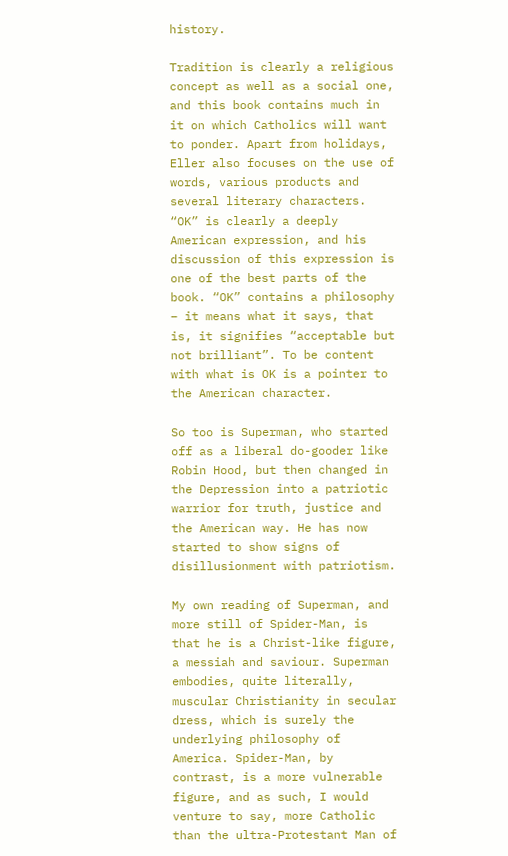history.

Tradition is clearly a religious concept as well as a social one, and this book contains much in it on which Catholics will want to ponder. Apart from holidays, Eller also focuses on the use of words, various products and several literary characters. “OK” is clearly a deeply American expression, and his discussion of this expression is one of the best parts of the book. “OK” contains a philosophy – it means what it says, that is, it signifies “acceptable but not brilliant”. To be content with what is OK is a pointer to the American character.

So too is Superman, who started off as a liberal do-gooder like Robin Hood, but then changed in the Depression into a patriotic warrior for truth, justice and the American way. He has now started to show signs of disillusionment with patriotism.

My own reading of Superman, and more still of Spider-Man, is that he is a Christ-like figure, a messiah and saviour. Superman embodies, quite literally, muscular Christianity in secular dress, which is surely the underlying philosophy of America. Spider-Man, by contrast, is a more vulnerable figure, and as such, I would venture to say, more Catholic than the ultra-Protestant Man of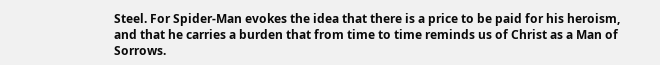Steel. For Spider-Man evokes the idea that there is a price to be paid for his heroism, and that he carries a burden that from time to time reminds us of Christ as a Man of Sorrows.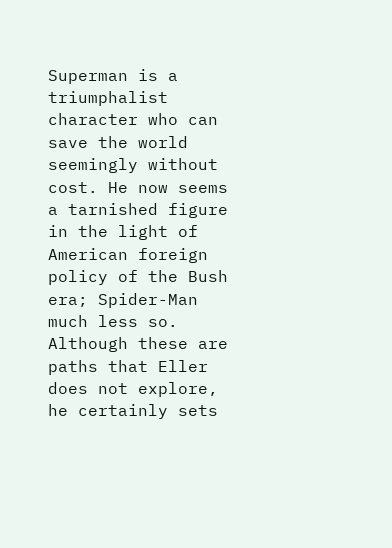Superman is a triumphalist character who can save the world seemingly without cost. He now seems a tarnished figure in the light of American foreign policy of the Bush era; Spider-Man much less so. Although these are paths that Eller does not explore, he certainly sets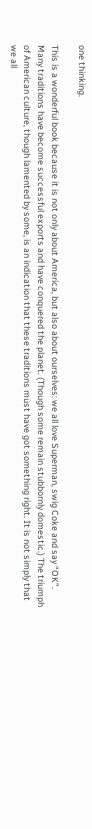one thinking.

This is a wonderful book because it is not only about America, but also about ourselves: we all love Superman, swig Coke and say “OK”. Many traditions have become successful exports and have conquered the planet. (Though some remain stubbornly domestic.) The triumph of American culture, though lamented by some, is an indication that these traditions must have got something right. It is not simply that we all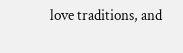love traditions, and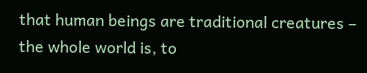that human beings are traditional creatures – the whole world is, to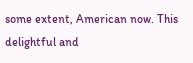some extent, American now. This delightful and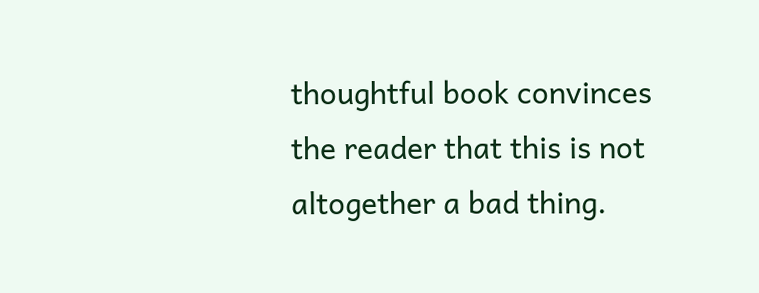thoughtful book convinces the reader that this is not altogether a bad thing.